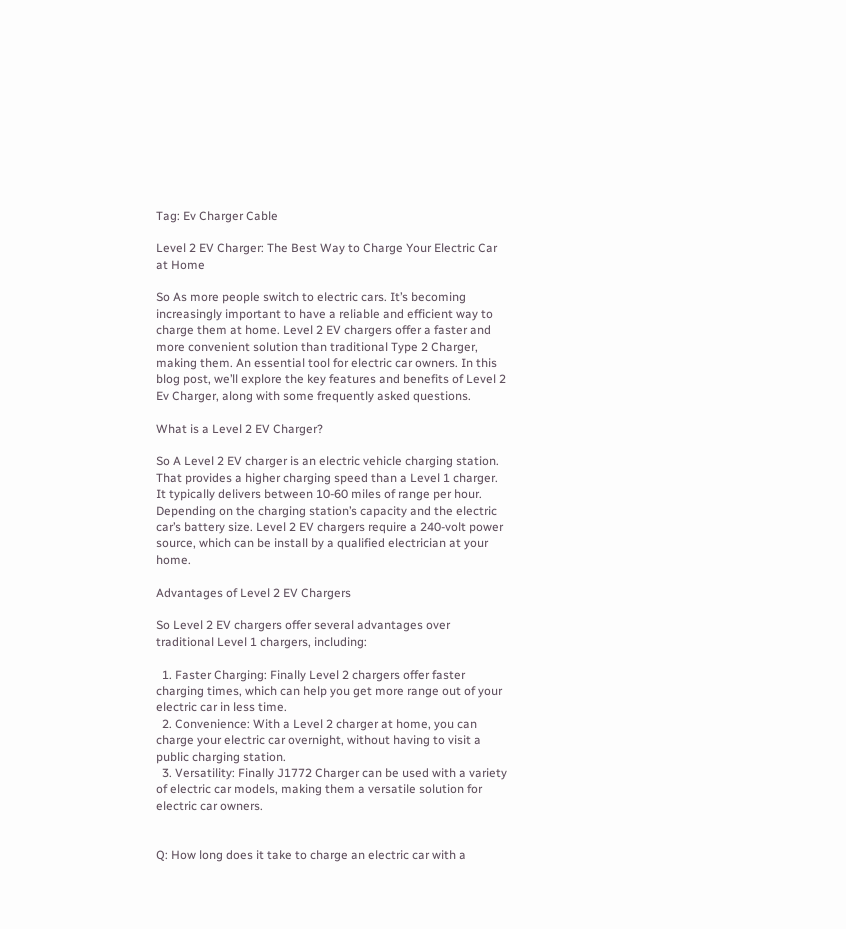Tag: Ev Charger Cable

Level 2 EV Charger: The Best Way to Charge Your Electric Car at Home

So As more people switch to electric cars. It’s becoming increasingly important to have a reliable and efficient way to charge them at home. Level 2 EV chargers offer a faster and more convenient solution than traditional Type 2 Charger, making them. An essential tool for electric car owners. In this blog post, we’ll explore the key features and benefits of Level 2 Ev Charger, along with some frequently asked questions.

What is a Level 2 EV Charger?

So A Level 2 EV charger is an electric vehicle charging station. That provides a higher charging speed than a Level 1 charger. It typically delivers between 10-60 miles of range per hour. Depending on the charging station’s capacity and the electric car’s battery size. Level 2 EV chargers require a 240-volt power source, which can be install by a qualified electrician at your home.

Advantages of Level 2 EV Chargers

So Level 2 EV chargers offer several advantages over traditional Level 1 chargers, including:

  1. Faster Charging: Finally Level 2 chargers offer faster charging times, which can help you get more range out of your electric car in less time.
  2. Convenience: With a Level 2 charger at home, you can charge your electric car overnight, without having to visit a public charging station.
  3. Versatility: Finally J1772 Charger can be used with a variety of electric car models, making them a versatile solution for electric car owners.


Q: How long does it take to charge an electric car with a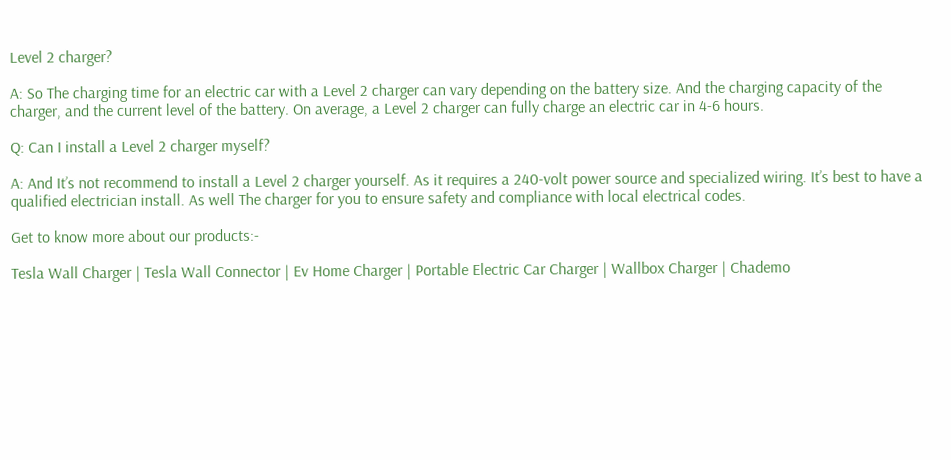Level 2 charger?

A: So The charging time for an electric car with a Level 2 charger can vary depending on the battery size. And the charging capacity of the charger, and the current level of the battery. On average, a Level 2 charger can fully charge an electric car in 4-6 hours.

Q: Can I install a Level 2 charger myself?

A: And It’s not recommend to install a Level 2 charger yourself. As it requires a 240-volt power source and specialized wiring. It’s best to have a qualified electrician install. As well The charger for you to ensure safety and compliance with local electrical codes.

Get to know more about our products:-

Tesla Wall Charger | Tesla Wall Connector | Ev Home Charger | Portable Electric Car Charger | Wallbox Charger | Chademo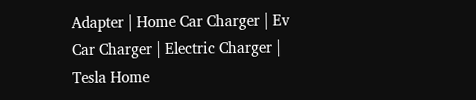Adapter | Home Car Charger | Ev Car Charger | Electric Charger | Tesla Home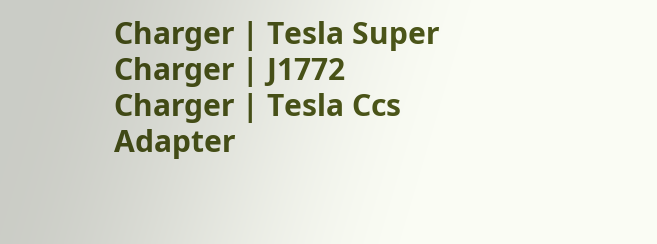Charger | Tesla Super Charger | J1772 Charger | Tesla Ccs Adapter